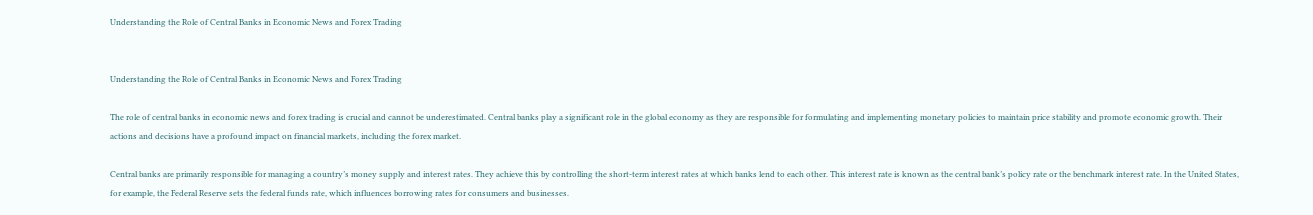Understanding the Role of Central Banks in Economic News and Forex Trading


Understanding the Role of Central Banks in Economic News and Forex Trading

The role of central banks in economic news and forex trading is crucial and cannot be underestimated. Central banks play a significant role in the global economy as they are responsible for formulating and implementing monetary policies to maintain price stability and promote economic growth. Their actions and decisions have a profound impact on financial markets, including the forex market.

Central banks are primarily responsible for managing a country’s money supply and interest rates. They achieve this by controlling the short-term interest rates at which banks lend to each other. This interest rate is known as the central bank’s policy rate or the benchmark interest rate. In the United States, for example, the Federal Reserve sets the federal funds rate, which influences borrowing rates for consumers and businesses.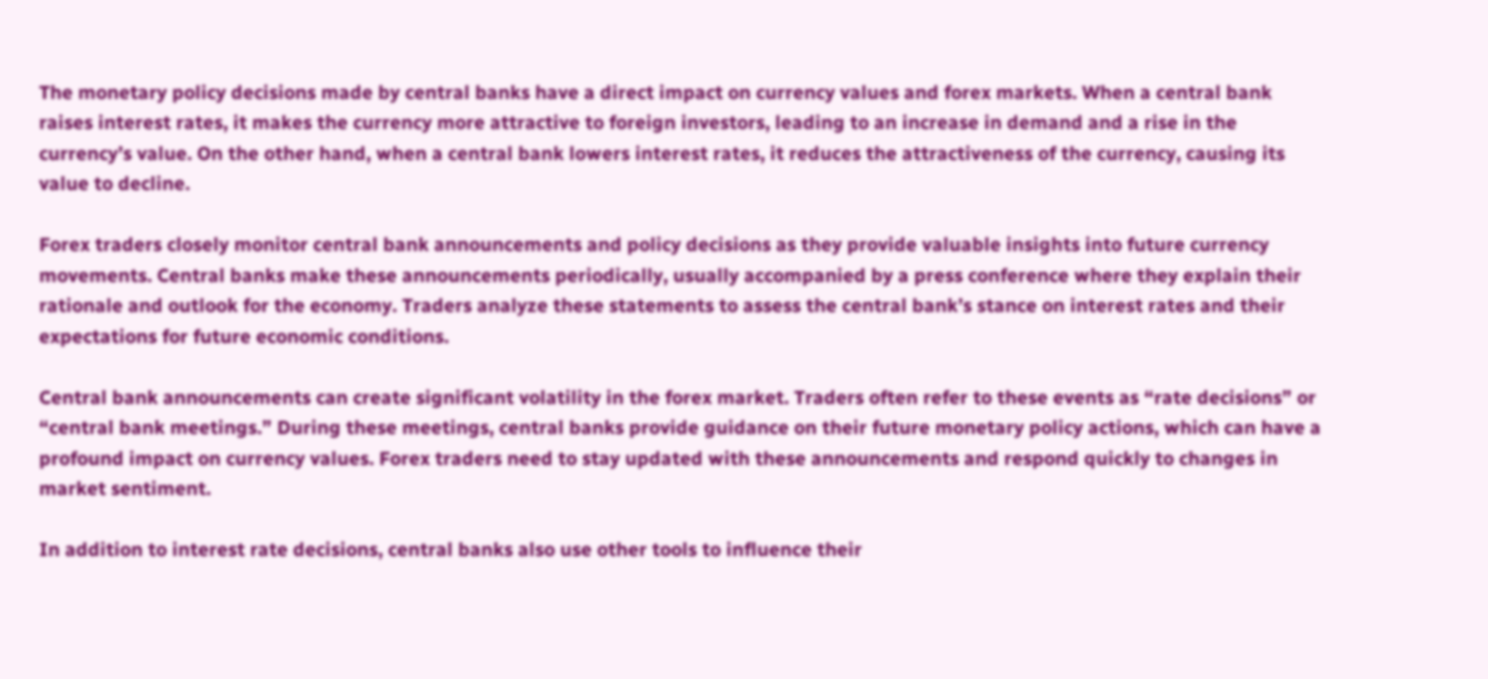The monetary policy decisions made by central banks have a direct impact on currency values and forex markets. When a central bank raises interest rates, it makes the currency more attractive to foreign investors, leading to an increase in demand and a rise in the currency’s value. On the other hand, when a central bank lowers interest rates, it reduces the attractiveness of the currency, causing its value to decline.

Forex traders closely monitor central bank announcements and policy decisions as they provide valuable insights into future currency movements. Central banks make these announcements periodically, usually accompanied by a press conference where they explain their rationale and outlook for the economy. Traders analyze these statements to assess the central bank’s stance on interest rates and their expectations for future economic conditions.

Central bank announcements can create significant volatility in the forex market. Traders often refer to these events as “rate decisions” or “central bank meetings.” During these meetings, central banks provide guidance on their future monetary policy actions, which can have a profound impact on currency values. Forex traders need to stay updated with these announcements and respond quickly to changes in market sentiment.

In addition to interest rate decisions, central banks also use other tools to influence their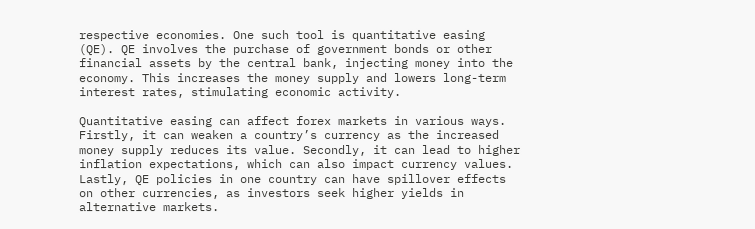respective economies. One such tool is quantitative easing (QE). QE involves the purchase of government bonds or other financial assets by the central bank, injecting money into the economy. This increases the money supply and lowers long-term interest rates, stimulating economic activity.

Quantitative easing can affect forex markets in various ways. Firstly, it can weaken a country’s currency as the increased money supply reduces its value. Secondly, it can lead to higher inflation expectations, which can also impact currency values. Lastly, QE policies in one country can have spillover effects on other currencies, as investors seek higher yields in alternative markets.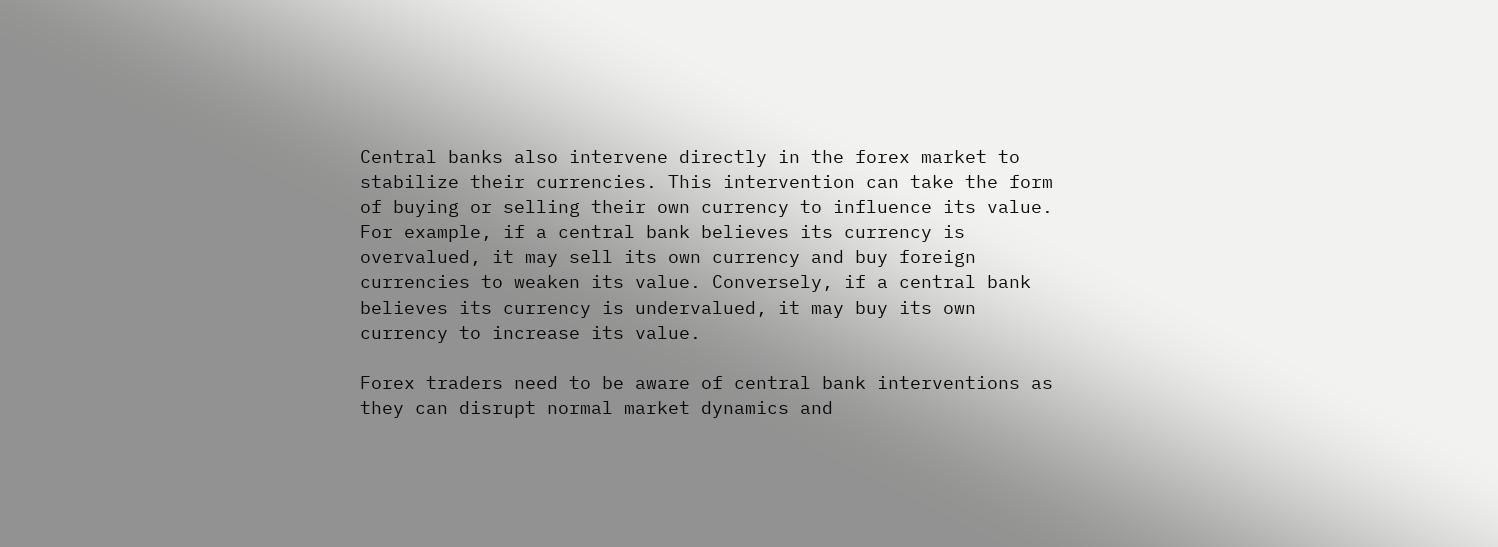Central banks also intervene directly in the forex market to stabilize their currencies. This intervention can take the form of buying or selling their own currency to influence its value. For example, if a central bank believes its currency is overvalued, it may sell its own currency and buy foreign currencies to weaken its value. Conversely, if a central bank believes its currency is undervalued, it may buy its own currency to increase its value.

Forex traders need to be aware of central bank interventions as they can disrupt normal market dynamics and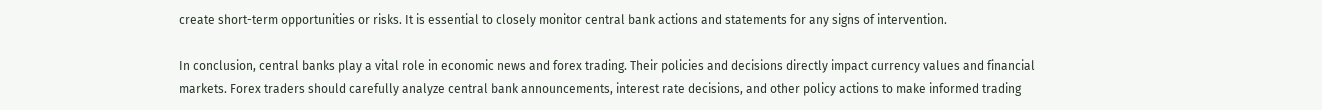create short-term opportunities or risks. It is essential to closely monitor central bank actions and statements for any signs of intervention.

In conclusion, central banks play a vital role in economic news and forex trading. Their policies and decisions directly impact currency values and financial markets. Forex traders should carefully analyze central bank announcements, interest rate decisions, and other policy actions to make informed trading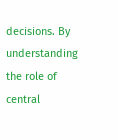decisions. By understanding the role of central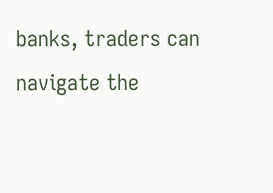banks, traders can navigate the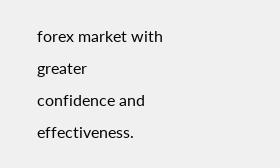forex market with greater confidence and effectiveness.